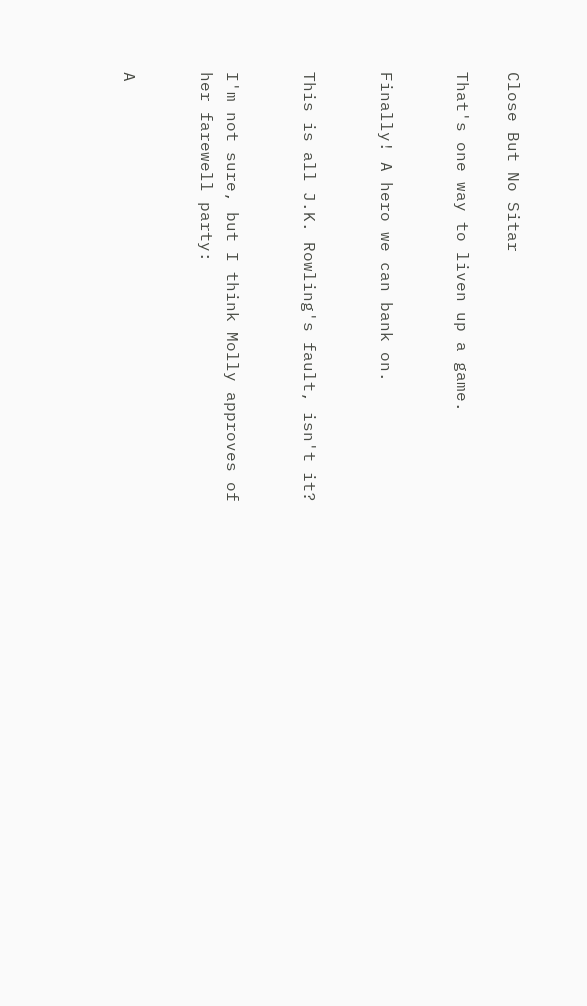Close But No Sitar

That's one way to liven up a game.


Finally! A hero we can bank on.


This is all J.K. Rowling's fault, isn't it?


I'm not sure, but I think Molly approves of her farewell party:


A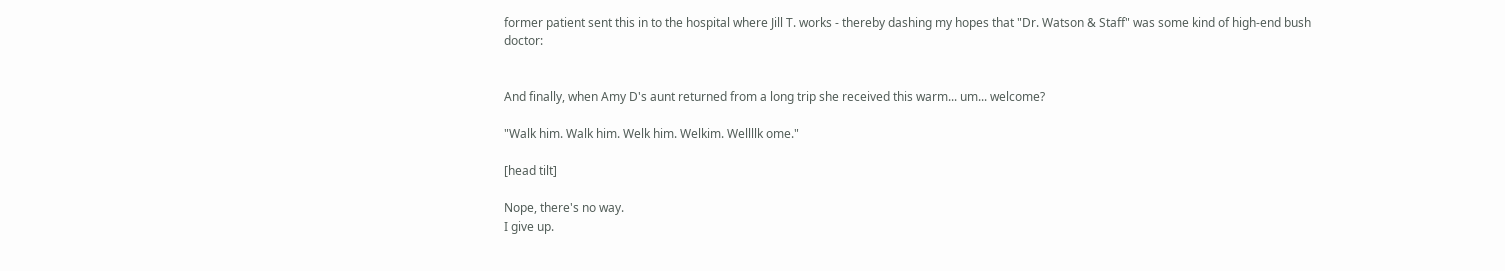former patient sent this in to the hospital where Jill T. works - thereby dashing my hopes that "Dr. Watson & Staff" was some kind of high-end bush doctor:


And finally, when Amy D's aunt returned from a long trip she received this warm... um... welcome?

"Walk him. Walk him. Welk him. Welkim. Wellllk ome."

[head tilt]

Nope, there's no way.
I give up.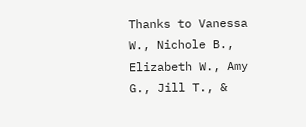Thanks to Vanessa W., Nichole B., Elizabeth W., Amy G., Jill T., &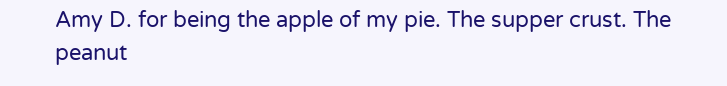Amy D. for being the apple of my pie. The supper crust. The peanut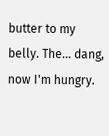butter to my belly. The... dang, now I'm hungry.